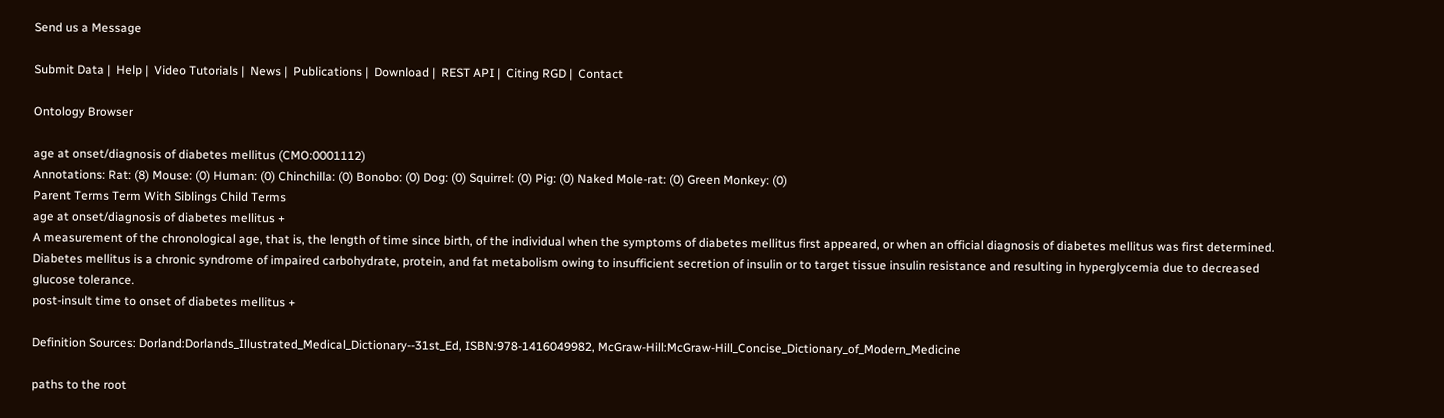Send us a Message

Submit Data |  Help |  Video Tutorials |  News |  Publications |  Download |  REST API |  Citing RGD |  Contact

Ontology Browser

age at onset/diagnosis of diabetes mellitus (CMO:0001112)
Annotations: Rat: (8) Mouse: (0) Human: (0) Chinchilla: (0) Bonobo: (0) Dog: (0) Squirrel: (0) Pig: (0) Naked Mole-rat: (0) Green Monkey: (0)
Parent Terms Term With Siblings Child Terms
age at onset/diagnosis of diabetes mellitus +
A measurement of the chronological age, that is, the length of time since birth, of the individual when the symptoms of diabetes mellitus first appeared, or when an official diagnosis of diabetes mellitus was first determined. Diabetes mellitus is a chronic syndrome of impaired carbohydrate, protein, and fat metabolism owing to insufficient secretion of insulin or to target tissue insulin resistance and resulting in hyperglycemia due to decreased glucose tolerance.
post-insult time to onset of diabetes mellitus +

Definition Sources: Dorland:Dorlands_Illustrated_Medical_Dictionary--31st_Ed, ISBN:978-1416049982, McGraw-Hill:McGraw-Hill_Concise_Dictionary_of_Modern_Medicine

paths to the root